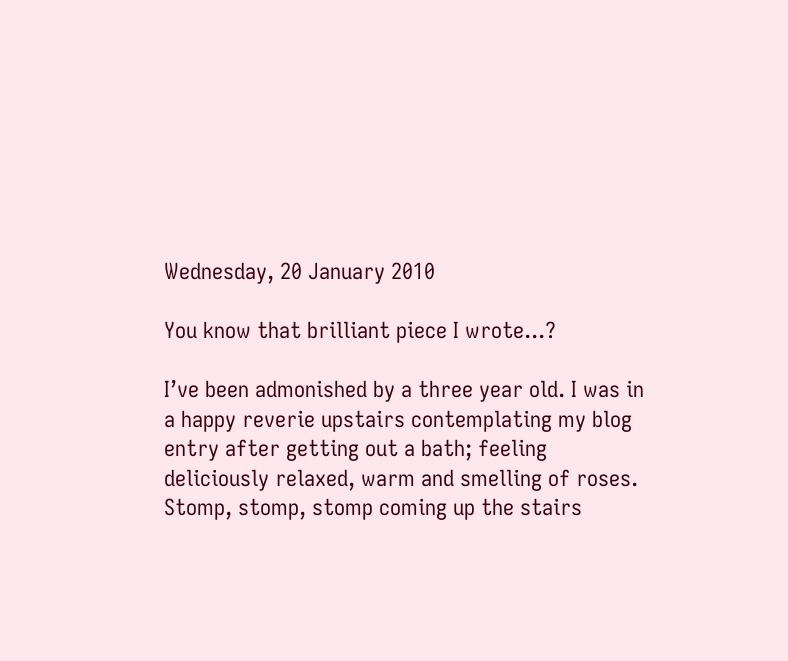Wednesday, 20 January 2010

You know that brilliant piece I wrote...?

I’ve been admonished by a three year old. I was in a happy reverie upstairs contemplating my blog entry after getting out a bath; feeling deliciously relaxed, warm and smelling of roses.
Stomp, stomp, stomp coming up the stairs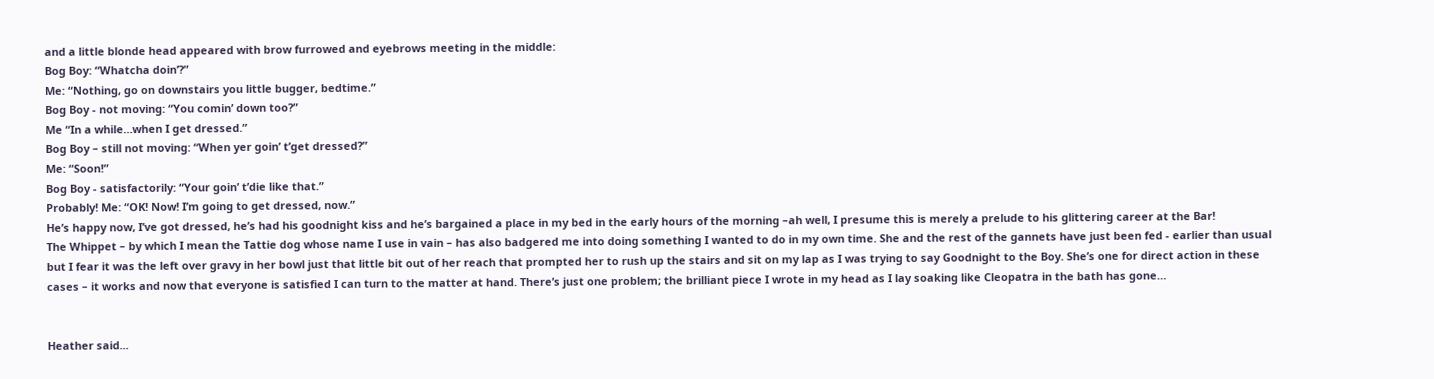and a little blonde head appeared with brow furrowed and eyebrows meeting in the middle:
Bog Boy: “Whatcha doin’?”
Me: “Nothing, go on downstairs you little bugger, bedtime.”
Bog Boy - not moving: “You comin’ down too?”
Me “In a while…when I get dressed.”
Bog Boy – still not moving: “When yer goin’ t’get dressed?”
Me: “Soon!”
Bog Boy - satisfactorily: “Your goin’ t’die like that.”
Probably! Me: “OK! Now! I’m going to get dressed, now.”
He’s happy now, I’ve got dressed, he’s had his goodnight kiss and he’s bargained a place in my bed in the early hours of the morning –ah well, I presume this is merely a prelude to his glittering career at the Bar!
The Whippet – by which I mean the Tattie dog whose name I use in vain – has also badgered me into doing something I wanted to do in my own time. She and the rest of the gannets have just been fed - earlier than usual but I fear it was the left over gravy in her bowl just that little bit out of her reach that prompted her to rush up the stairs and sit on my lap as I was trying to say Goodnight to the Boy. She’s one for direct action in these cases – it works and now that everyone is satisfied I can turn to the matter at hand. There’s just one problem; the brilliant piece I wrote in my head as I lay soaking like Cleopatra in the bath has gone…


Heather said...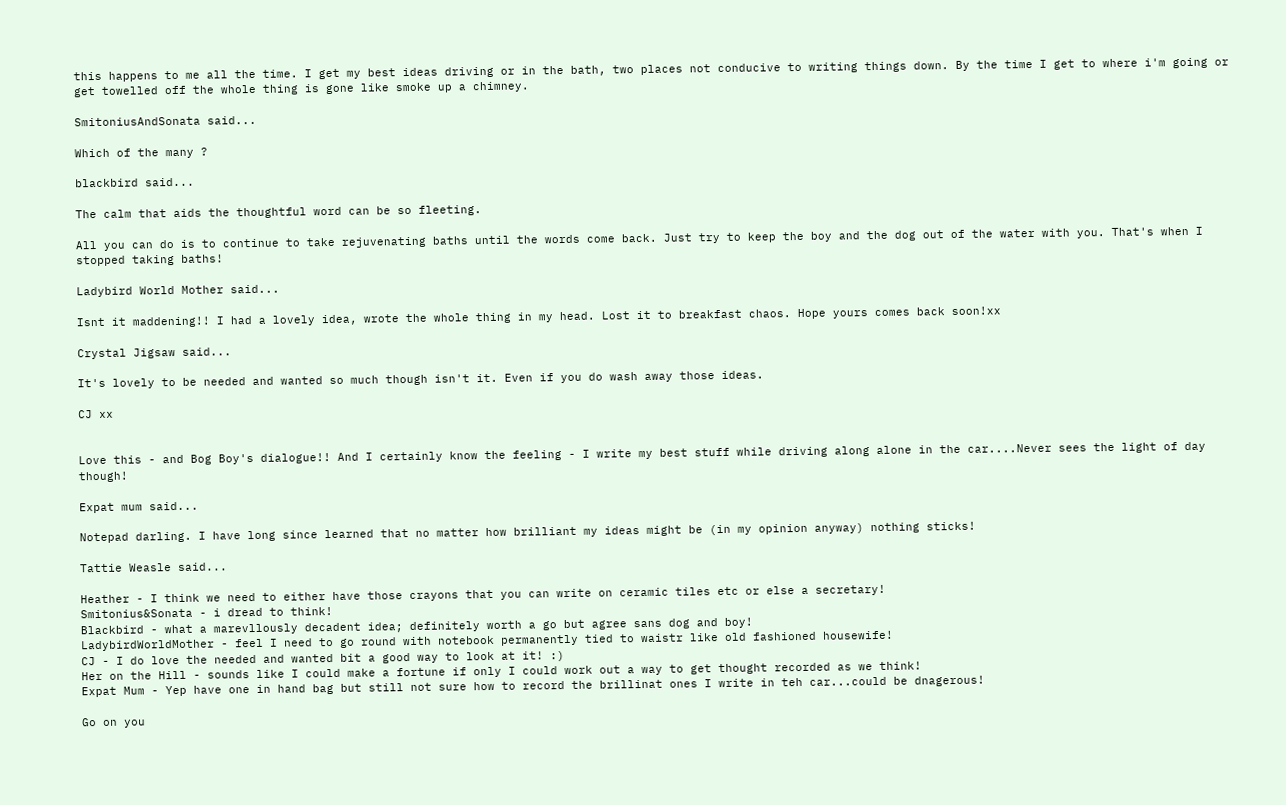this happens to me all the time. I get my best ideas driving or in the bath, two places not conducive to writing things down. By the time I get to where i'm going or get towelled off the whole thing is gone like smoke up a chimney.

SmitoniusAndSonata said...

Which of the many ?

blackbird said...

The calm that aids the thoughtful word can be so fleeting.

All you can do is to continue to take rejuvenating baths until the words come back. Just try to keep the boy and the dog out of the water with you. That's when I stopped taking baths!

Ladybird World Mother said...

Isnt it maddening!! I had a lovely idea, wrote the whole thing in my head. Lost it to breakfast chaos. Hope yours comes back soon!xx

Crystal Jigsaw said...

It's lovely to be needed and wanted so much though isn't it. Even if you do wash away those ideas.

CJ xx


Love this - and Bog Boy's dialogue!! And I certainly know the feeling - I write my best stuff while driving along alone in the car....Never sees the light of day though!

Expat mum said...

Notepad darling. I have long since learned that no matter how brilliant my ideas might be (in my opinion anyway) nothing sticks!

Tattie Weasle said...

Heather - I think we need to either have those crayons that you can write on ceramic tiles etc or else a secretary!
Smitonius&Sonata - i dread to think!
Blackbird - what a marevllously decadent idea; definitely worth a go but agree sans dog and boy!
LadybirdWorldMother - feel I need to go round with notebook permanently tied to waistr like old fashioned housewife!
CJ - I do love the needed and wanted bit a good way to look at it! :)
Her on the Hill - sounds like I could make a fortune if only I could work out a way to get thought recorded as we think!
Expat Mum - Yep have one in hand bag but still not sure how to record the brillinat ones I write in teh car...could be dnagerous!

Go on you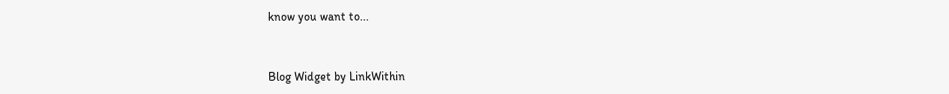know you want to...


Blog Widget by LinkWithin